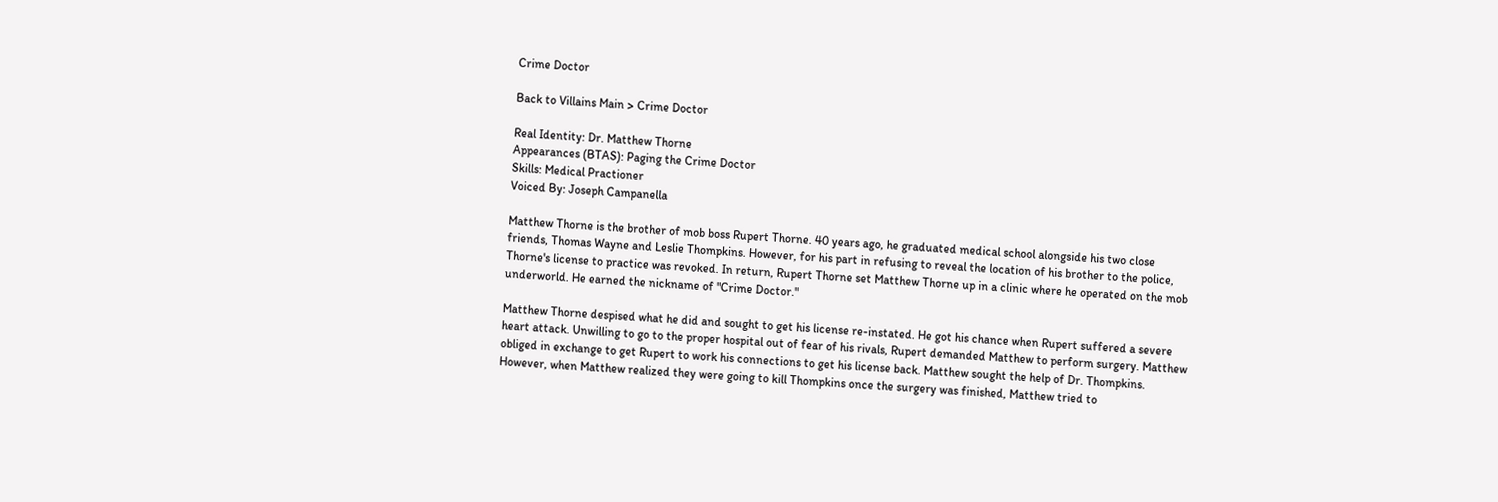Crime Doctor

Back to Villains Main > Crime Doctor

Real Identity: Dr. Matthew Thorne
Appearances (BTAS): Paging the Crime Doctor
Skills: Medical Practioner
Voiced By: Joseph Campanella

Matthew Thorne is the brother of mob boss Rupert Thorne. 40 years ago, he graduated medical school alongside his two close friends, Thomas Wayne and Leslie Thompkins. However, for his part in refusing to reveal the location of his brother to the police, Thorne's license to practice was revoked. In return, Rupert Thorne set Matthew Thorne up in a clinic where he operated on the mob underworld. He earned the nickname of "Crime Doctor."

Matthew Thorne despised what he did and sought to get his license re-instated. He got his chance when Rupert suffered a severe heart attack. Unwilling to go to the proper hospital out of fear of his rivals, Rupert demanded Matthew to perform surgery. Matthew obliged in exchange to get Rupert to work his connections to get his license back. Matthew sought the help of Dr. Thompkins. However, when Matthew realized they were going to kill Thompkins once the surgery was finished, Matthew tried to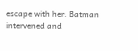escape with her. Batman intervened and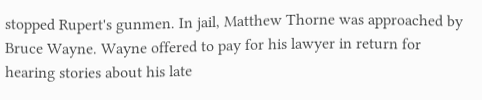stopped Rupert's gunmen. In jail, Matthew Thorne was approached by Bruce Wayne. Wayne offered to pay for his lawyer in return for hearing stories about his late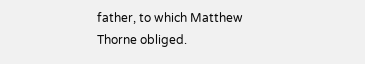father, to which Matthew Thorne obliged.